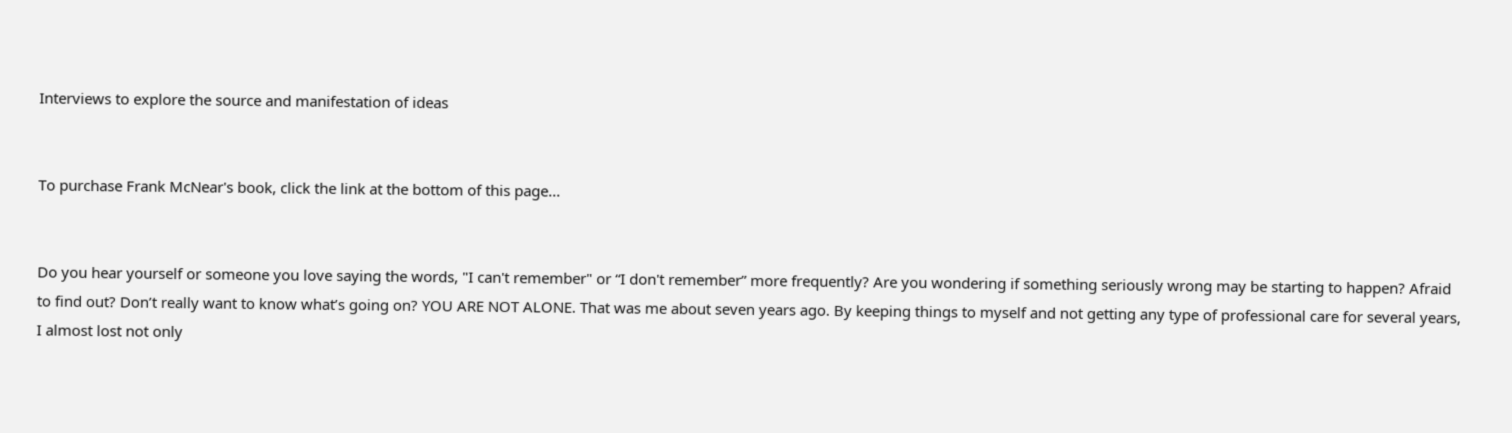Interviews to explore the source and manifestation of ideas


To purchase Frank McNear's book, click the link at the bottom of this page...


Do you hear yourself or someone you love saying the words, "I can't remember" or “I don't remember” more frequently? Are you wondering if something seriously wrong may be starting to happen? Afraid to find out? Don’t really want to know what’s going on? YOU ARE NOT ALONE. That was me about seven years ago. By keeping things to myself and not getting any type of professional care for several years, I almost lost not only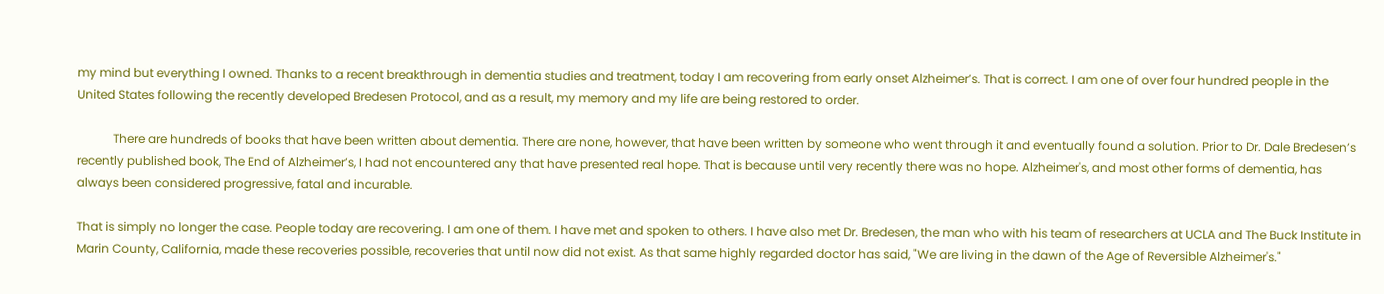my mind but everything I owned. Thanks to a recent breakthrough in dementia studies and treatment, today I am recovering from early onset Alzheimer’s. That is correct. I am one of over four hundred people in the United States following the recently developed Bredesen Protocol, and as a result, my memory and my life are being restored to order.

            There are hundreds of books that have been written about dementia. There are none, however, that have been written by someone who went through it and eventually found a solution. Prior to Dr. Dale Bredesen’s recently published book, The End of Alzheimer’s, I had not encountered any that have presented real hope. That is because until very recently there was no hope. Alzheimer's, and most other forms of dementia, has always been considered progressive, fatal and incurable.

That is simply no longer the case. People today are recovering. I am one of them. I have met and spoken to others. I have also met Dr. Bredesen, the man who with his team of researchers at UCLA and The Buck Institute in Marin County, California, made these recoveries possible, recoveries that until now did not exist. As that same highly regarded doctor has said, "We are living in the dawn of the Age of Reversible Alzheimer's."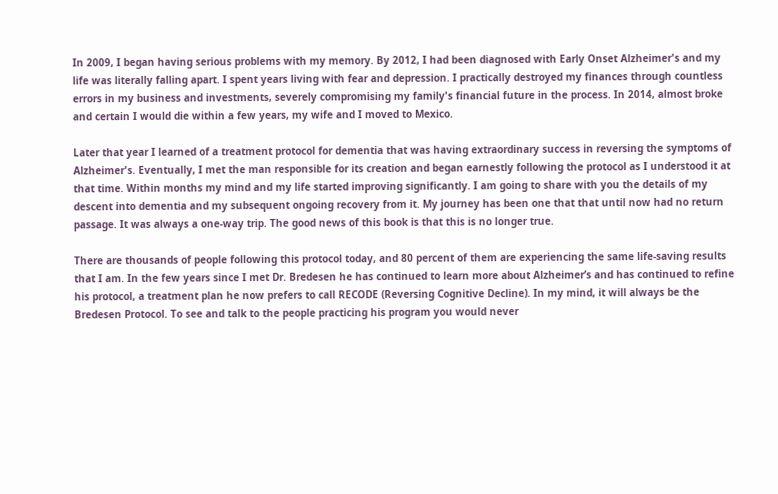In 2009, I began having serious problems with my memory. By 2012, I had been diagnosed with Early Onset Alzheimer's and my life was literally falling apart. I spent years living with fear and depression. I practically destroyed my finances through countless errors in my business and investments, severely compromising my family's financial future in the process. In 2014, almost broke and certain I would die within a few years, my wife and I moved to Mexico.

Later that year I learned of a treatment protocol for dementia that was having extraordinary success in reversing the symptoms of Alzheimer's. Eventually, I met the man responsible for its creation and began earnestly following the protocol as I understood it at that time. Within months my mind and my life started improving significantly. I am going to share with you the details of my descent into dementia and my subsequent ongoing recovery from it. My journey has been one that that until now had no return passage. It was always a one-way trip. The good news of this book is that this is no longer true.

There are thousands of people following this protocol today, and 80 percent of them are experiencing the same life-saving results that I am. In the few years since I met Dr. Bredesen he has continued to learn more about Alzheimer’s and has continued to refine his protocol, a treatment plan he now prefers to call RECODE (Reversing Cognitive Decline). In my mind, it will always be the Bredesen Protocol. To see and talk to the people practicing his program you would never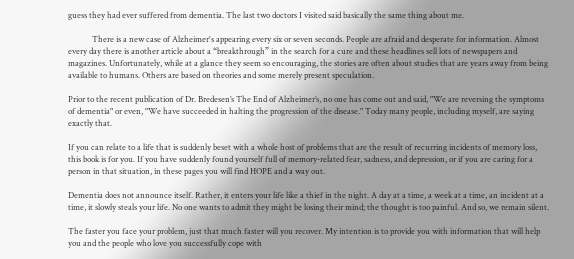guess they had ever suffered from dementia. The last two doctors I visited said basically the same thing about me.

            There is a new case of Alzheimer's appearing every six or seven seconds. People are afraid and desperate for information. Almost every day there is another article about a “breakthrough” in the search for a cure and these headlines sell lots of newspapers and magazines. Unfortunately, while at a glance they seem so encouraging, the stories are often about studies that are years away from being available to humans. Others are based on theories and some merely present speculation.

Prior to the recent publication of Dr. Bredesen’s The End of Alzheimer’s, no one has come out and said, "We are reversing the symptoms of dementia" or even, "We have succeeded in halting the progression of the disease." Today many people, including myself, are saying exactly that.

If you can relate to a life that is suddenly beset with a whole host of problems that are the result of recurring incidents of memory loss, this book is for you. If you have suddenly found yourself full of memory-related fear, sadness, and depression, or if you are caring for a person in that situation, in these pages you will find HOPE and a way out.

Dementia does not announce itself. Rather, it enters your life like a thief in the night. A day at a time, a week at a time, an incident at a time, it slowly steals your life. No one wants to admit they might be losing their mind; the thought is too painful. And so, we remain silent.

The faster you face your problem, just that much faster will you recover. My intention is to provide you with information that will help you and the people who love you successfully cope with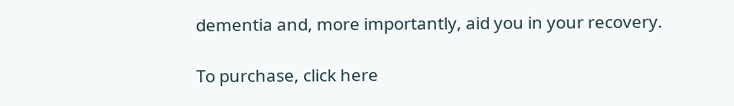dementia and, more importantly, aid you in your recovery.

To purchase, click here